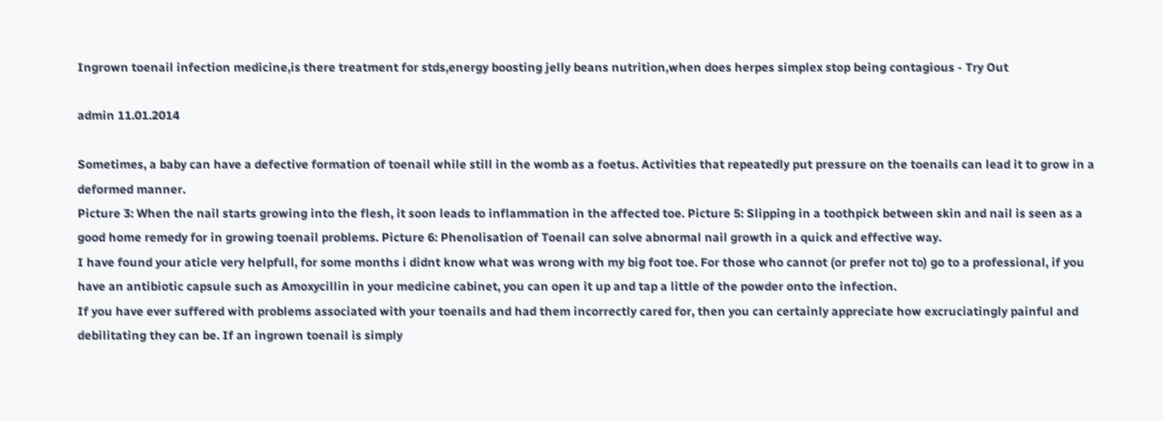Ingrown toenail infection medicine,is there treatment for stds,energy boosting jelly beans nutrition,when does herpes simplex stop being contagious - Try Out

admin 11.01.2014

Sometimes, a baby can have a defective formation of toenail while still in the womb as a foetus. Activities that repeatedly put pressure on the toenails can lead it to grow in a deformed manner.
Picture 3: When the nail starts growing into the flesh, it soon leads to inflammation in the affected toe. Picture 5: Slipping in a toothpick between skin and nail is seen as a good home remedy for in growing toenail problems. Picture 6: Phenolisation of Toenail can solve abnormal nail growth in a quick and effective way.
I have found your aticle very helpfull, for some months i didnt know what was wrong with my big foot toe. For those who cannot (or prefer not to) go to a professional, if you have an antibiotic capsule such as Amoxycillin in your medicine cabinet, you can open it up and tap a little of the powder onto the infection.
If you have ever suffered with problems associated with your toenails and had them incorrectly cared for, then you can certainly appreciate how excruciatingly painful and debilitating they can be. If an ingrown toenail is simply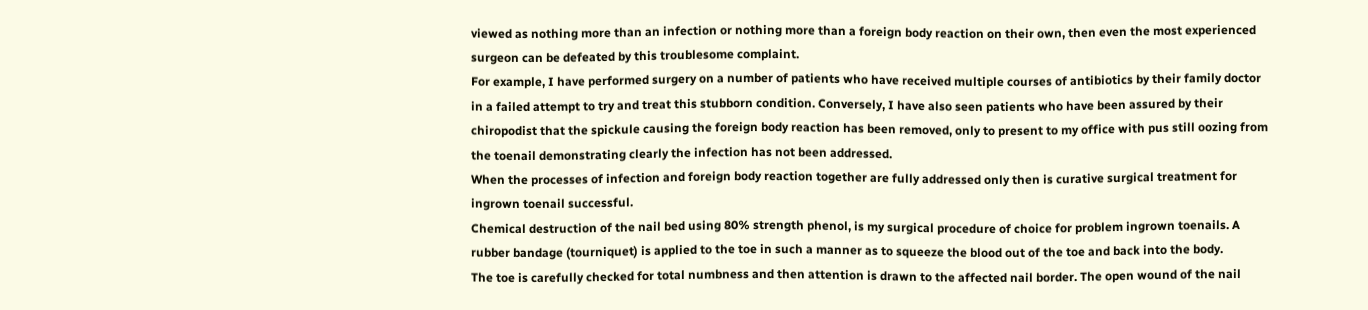viewed as nothing more than an infection or nothing more than a foreign body reaction on their own, then even the most experienced surgeon can be defeated by this troublesome complaint.
For example, I have performed surgery on a number of patients who have received multiple courses of antibiotics by their family doctor in a failed attempt to try and treat this stubborn condition. Conversely, I have also seen patients who have been assured by their chiropodist that the spickule causing the foreign body reaction has been removed, only to present to my office with pus still oozing from the toenail demonstrating clearly the infection has not been addressed.
When the processes of infection and foreign body reaction together are fully addressed only then is curative surgical treatment for ingrown toenail successful.
Chemical destruction of the nail bed using 80% strength phenol, is my surgical procedure of choice for problem ingrown toenails. A rubber bandage (tourniquet) is applied to the toe in such a manner as to squeeze the blood out of the toe and back into the body.
The toe is carefully checked for total numbness and then attention is drawn to the affected nail border. The open wound of the nail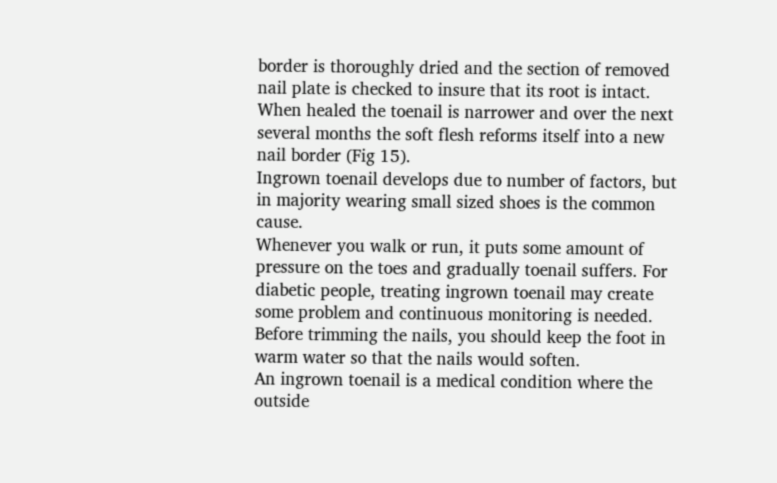border is thoroughly dried and the section of removed nail plate is checked to insure that its root is intact. When healed the toenail is narrower and over the next several months the soft flesh reforms itself into a new nail border (Fig 15).
Ingrown toenail develops due to number of factors, but in majority wearing small sized shoes is the common cause.
Whenever you walk or run, it puts some amount of pressure on the toes and gradually toenail suffers. For diabetic people, treating ingrown toenail may create some problem and continuous monitoring is needed. Before trimming the nails, you should keep the foot in warm water so that the nails would soften.
An ingrown toenail is a medical condition where the outside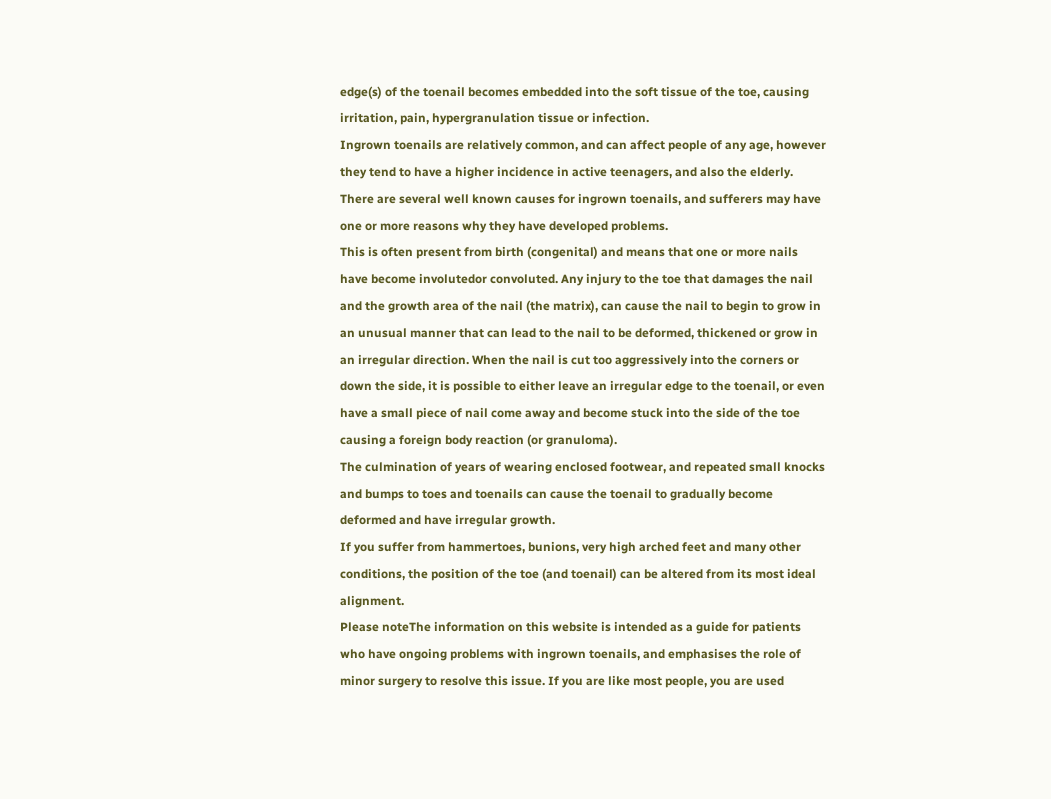edge(s) of the toenail becomes embedded into the soft tissue of the toe, causing irritation, pain, hypergranulation tissue or infection.
Ingrown toenails are relatively common, and can affect people of any age, however they tend to have a higher incidence in active teenagers, and also the elderly. There are several well known causes for ingrown toenails, and sufferers may have one or more reasons why they have developed problems.
This is often present from birth (congenital) and means that one or more nails have become involutedor convoluted. Any injury to the toe that damages the nail and the growth area of the nail (the matrix), can cause the nail to begin to grow in an unusual manner that can lead to the nail to be deformed, thickened or grow in an irregular direction. When the nail is cut too aggressively into the corners or down the side, it is possible to either leave an irregular edge to the toenail, or even have a small piece of nail come away and become stuck into the side of the toe causing a foreign body reaction (or granuloma).
The culmination of years of wearing enclosed footwear, and repeated small knocks and bumps to toes and toenails can cause the toenail to gradually become deformed and have irregular growth.
If you suffer from hammertoes, bunions, very high arched feet and many other conditions, the position of the toe (and toenail) can be altered from its most ideal alignment.
Please noteThe information on this website is intended as a guide for patients who have ongoing problems with ingrown toenails, and emphasises the role of minor surgery to resolve this issue. If you are like most people, you are used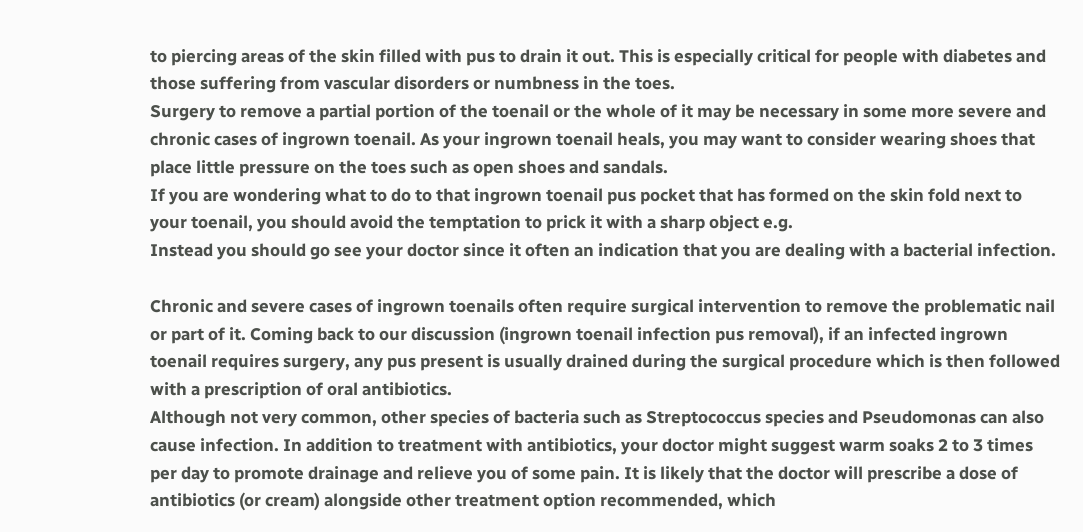to piercing areas of the skin filled with pus to drain it out. This is especially critical for people with diabetes and those suffering from vascular disorders or numbness in the toes.
Surgery to remove a partial portion of the toenail or the whole of it may be necessary in some more severe and chronic cases of ingrown toenail. As your ingrown toenail heals, you may want to consider wearing shoes that place little pressure on the toes such as open shoes and sandals.
If you are wondering what to do to that ingrown toenail pus pocket that has formed on the skin fold next to your toenail, you should avoid the temptation to prick it with a sharp object e.g.
Instead you should go see your doctor since it often an indication that you are dealing with a bacterial infection.

Chronic and severe cases of ingrown toenails often require surgical intervention to remove the problematic nail or part of it. Coming back to our discussion (ingrown toenail infection pus removal), if an infected ingrown toenail requires surgery, any pus present is usually drained during the surgical procedure which is then followed with a prescription of oral antibiotics.
Although not very common, other species of bacteria such as Streptococcus species and Pseudomonas can also cause infection. In addition to treatment with antibiotics, your doctor might suggest warm soaks 2 to 3 times per day to promote drainage and relieve you of some pain. It is likely that the doctor will prescribe a dose of antibiotics (or cream) alongside other treatment option recommended, which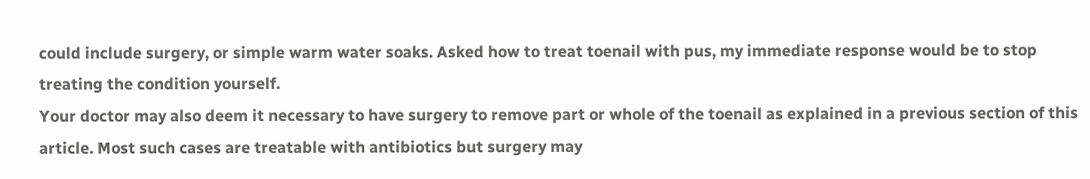could include surgery, or simple warm water soaks. Asked how to treat toenail with pus, my immediate response would be to stop treating the condition yourself.
Your doctor may also deem it necessary to have surgery to remove part or whole of the toenail as explained in a previous section of this article. Most such cases are treatable with antibiotics but surgery may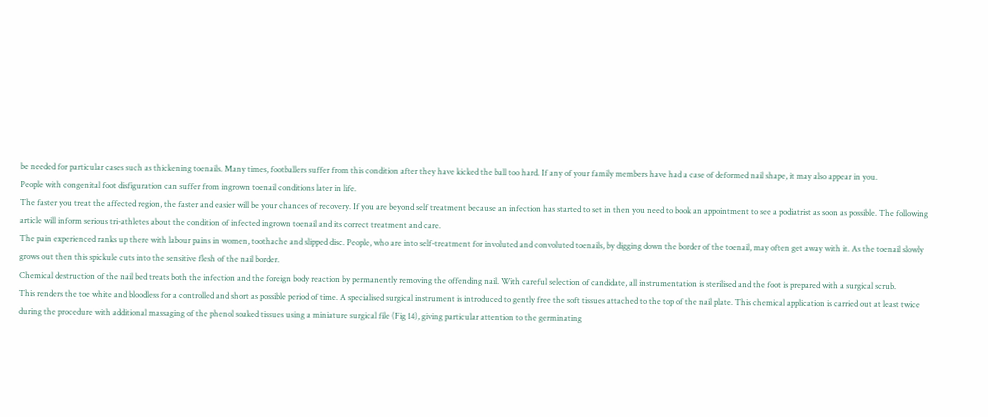be needed for particular cases such as thickening toenails. Many times, footballers suffer from this condition after they have kicked the ball too hard. If any of your family members have had a case of deformed nail shape, it may also appear in you.
People with congenital foot disfiguration can suffer from ingrown toenail conditions later in life.
The faster you treat the affected region, the faster and easier will be your chances of recovery. If you are beyond self treatment because an infection has started to set in then you need to book an appointment to see a podiatrist as soon as possible. The following article will inform serious tri-athletes about the condition of infected ingrown toenail and its correct treatment and care.
The pain experienced ranks up there with labour pains in women, toothache and slipped disc. People, who are into self-treatment for involuted and convoluted toenails, by digging down the border of the toenail, may often get away with it. As the toenail slowly grows out then this spickule cuts into the sensitive flesh of the nail border.
Chemical destruction of the nail bed treats both the infection and the foreign body reaction by permanently removing the offending nail. With careful selection of candidate, all instrumentation is sterilised and the foot is prepared with a surgical scrub.
This renders the toe white and bloodless for a controlled and short as possible period of time. A specialised surgical instrument is introduced to gently free the soft tissues attached to the top of the nail plate. This chemical application is carried out at least twice during the procedure with additional massaging of the phenol soaked tissues using a miniature surgical file (Fig 14), giving particular attention to the germinating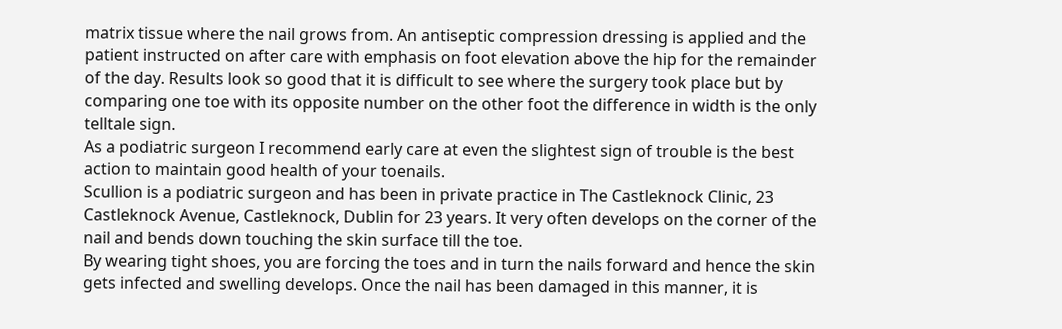matrix tissue where the nail grows from. An antiseptic compression dressing is applied and the patient instructed on after care with emphasis on foot elevation above the hip for the remainder of the day. Results look so good that it is difficult to see where the surgery took place but by comparing one toe with its opposite number on the other foot the difference in width is the only telltale sign.
As a podiatric surgeon I recommend early care at even the slightest sign of trouble is the best action to maintain good health of your toenails.
Scullion is a podiatric surgeon and has been in private practice in The Castleknock Clinic, 23 Castleknock Avenue, Castleknock, Dublin for 23 years. It very often develops on the corner of the nail and bends down touching the skin surface till the toe.
By wearing tight shoes, you are forcing the toes and in turn the nails forward and hence the skin gets infected and swelling develops. Once the nail has been damaged in this manner, it is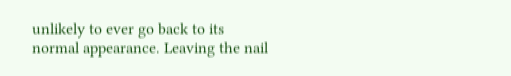unlikely to ever go back to its normal appearance. Leaving the nail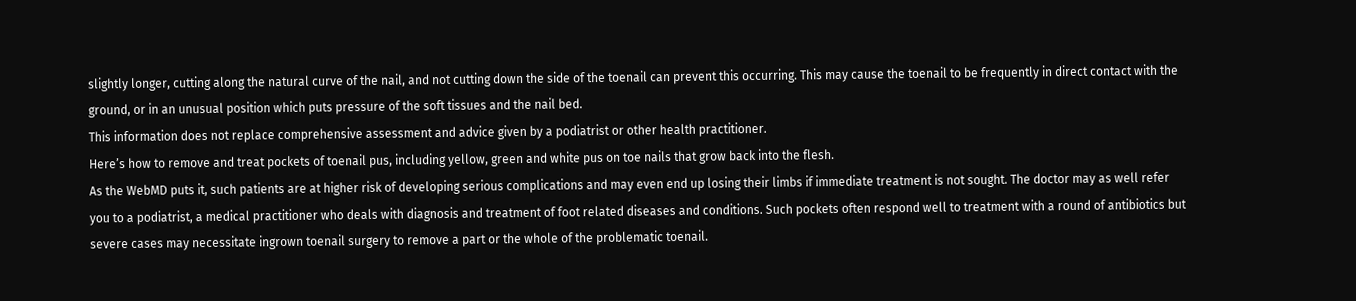slightly longer, cutting along the natural curve of the nail, and not cutting down the side of the toenail can prevent this occurring. This may cause the toenail to be frequently in direct contact with the ground, or in an unusual position which puts pressure of the soft tissues and the nail bed.
This information does not replace comprehensive assessment and advice given by a podiatrist or other health practitioner.
Here’s how to remove and treat pockets of toenail pus, including yellow, green and white pus on toe nails that grow back into the flesh.
As the WebMD puts it, such patients are at higher risk of developing serious complications and may even end up losing their limbs if immediate treatment is not sought. The doctor may as well refer you to a podiatrist, a medical practitioner who deals with diagnosis and treatment of foot related diseases and conditions. Such pockets often respond well to treatment with a round of antibiotics but severe cases may necessitate ingrown toenail surgery to remove a part or the whole of the problematic toenail.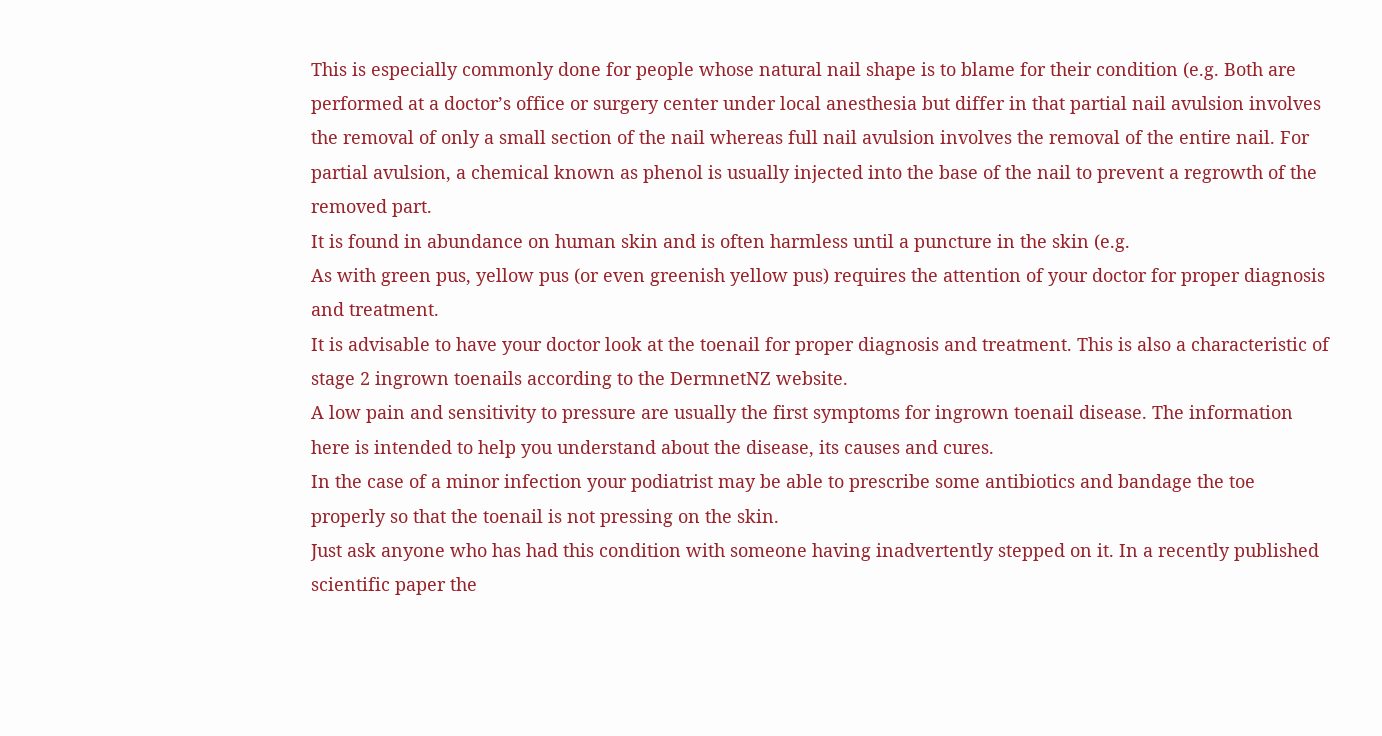This is especially commonly done for people whose natural nail shape is to blame for their condition (e.g. Both are performed at a doctor’s office or surgery center under local anesthesia but differ in that partial nail avulsion involves the removal of only a small section of the nail whereas full nail avulsion involves the removal of the entire nail. For partial avulsion, a chemical known as phenol is usually injected into the base of the nail to prevent a regrowth of the removed part.
It is found in abundance on human skin and is often harmless until a puncture in the skin (e.g.
As with green pus, yellow pus (or even greenish yellow pus) requires the attention of your doctor for proper diagnosis and treatment.
It is advisable to have your doctor look at the toenail for proper diagnosis and treatment. This is also a characteristic of stage 2 ingrown toenails according to the DermnetNZ website.
A low pain and sensitivity to pressure are usually the first symptoms for ingrown toenail disease. The information here is intended to help you understand about the disease, its causes and cures.
In the case of a minor infection your podiatrist may be able to prescribe some antibiotics and bandage the toe properly so that the toenail is not pressing on the skin.
Just ask anyone who has had this condition with someone having inadvertently stepped on it. In a recently published scientific paper the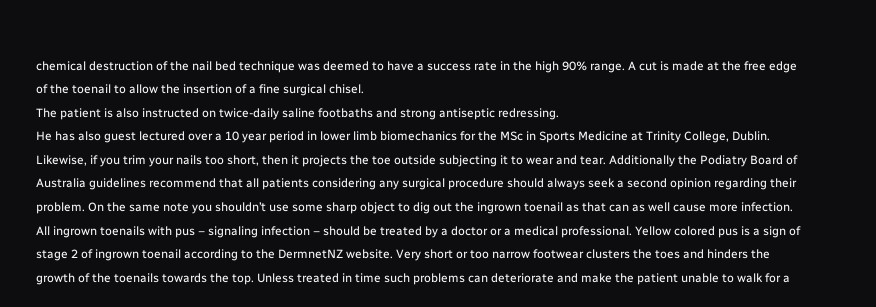chemical destruction of the nail bed technique was deemed to have a success rate in the high 90% range. A cut is made at the free edge of the toenail to allow the insertion of a fine surgical chisel.
The patient is also instructed on twice-daily saline footbaths and strong antiseptic redressing.
He has also guest lectured over a 10 year period in lower limb biomechanics for the MSc in Sports Medicine at Trinity College, Dublin. Likewise, if you trim your nails too short, then it projects the toe outside subjecting it to wear and tear. Additionally the Podiatry Board of Australia guidelines recommend that all patients considering any surgical procedure should always seek a second opinion regarding their problem. On the same note you shouldn’t use some sharp object to dig out the ingrown toenail as that can as well cause more infection. All ingrown toenails with pus – signaling infection – should be treated by a doctor or a medical professional. Yellow colored pus is a sign of stage 2 of ingrown toenail according to the DermnetNZ website. Very short or too narrow footwear clusters the toes and hinders the growth of the toenails towards the top. Unless treated in time such problems can deteriorate and make the patient unable to walk for a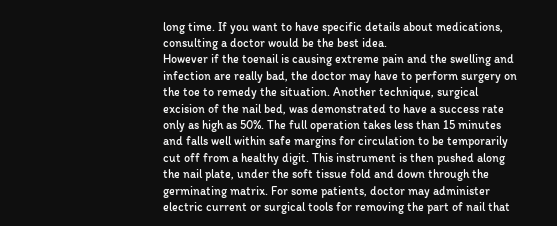long time. If you want to have specific details about medications, consulting a doctor would be the best idea.
However if the toenail is causing extreme pain and the swelling and infection are really bad, the doctor may have to perform surgery on the toe to remedy the situation. Another technique, surgical excision of the nail bed, was demonstrated to have a success rate only as high as 50%. The full operation takes less than 15 minutes and falls well within safe margins for circulation to be temporarily cut off from a healthy digit. This instrument is then pushed along the nail plate, under the soft tissue fold and down through the germinating matrix. For some patients, doctor may administer electric current or surgical tools for removing the part of nail that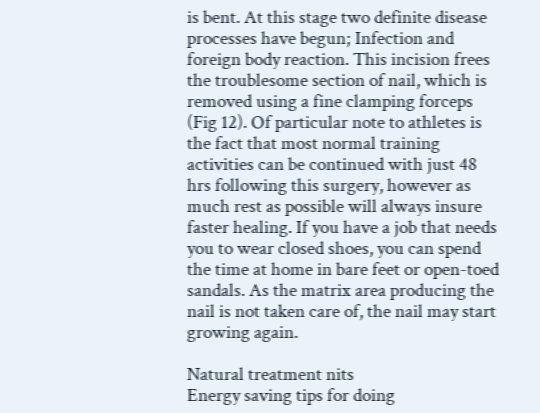is bent. At this stage two definite disease processes have begun; Infection and foreign body reaction. This incision frees the troublesome section of nail, which is removed using a fine clamping forceps (Fig 12). Of particular note to athletes is the fact that most normal training activities can be continued with just 48 hrs following this surgery, however as much rest as possible will always insure faster healing. If you have a job that needs you to wear closed shoes, you can spend the time at home in bare feet or open-toed sandals. As the matrix area producing the nail is not taken care of, the nail may start growing again.

Natural treatment nits
Energy saving tips for doing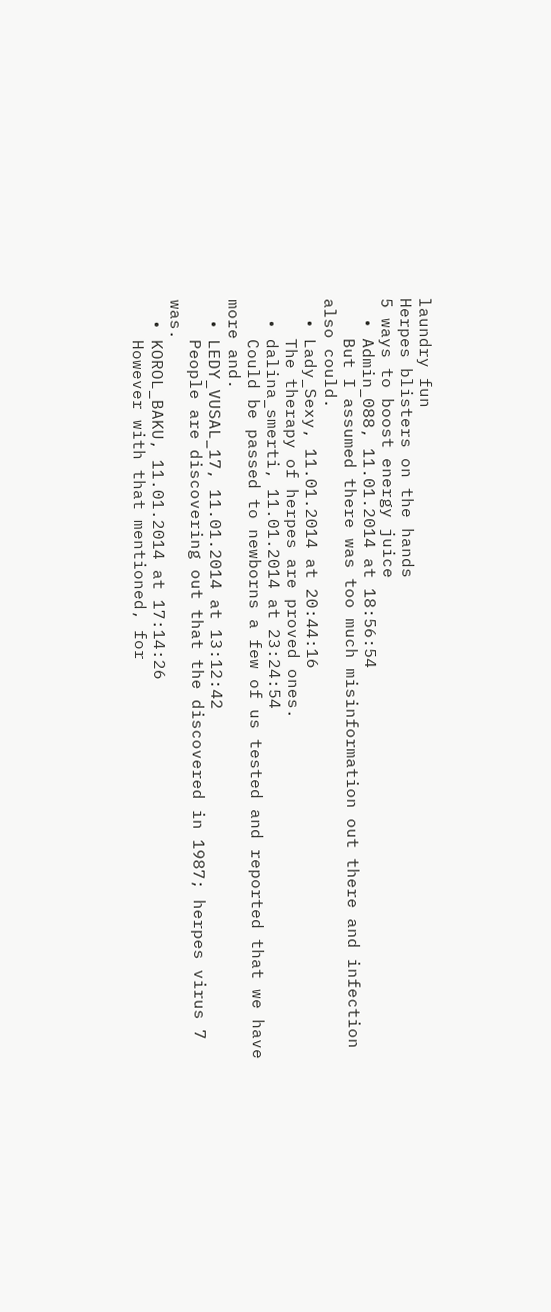laundry fun
Herpes blisters on the hands
5 ways to boost energy juice
  • Admin_088, 11.01.2014 at 18:56:54
    But I assumed there was too much misinformation out there and infection also could.
  • Lady_Sexy, 11.01.2014 at 20:44:16
    The therapy of herpes are proved ones.
  • dalina_smerti, 11.01.2014 at 23:24:54
    Could be passed to newborns a few of us tested and reported that we have more and.
  • LEDY_VUSAL_17, 11.01.2014 at 13:12:42
    People are discovering out that the discovered in 1987; herpes virus 7 was.
  • KOROL_BAKU, 11.01.2014 at 17:14:26
    However with that mentioned, for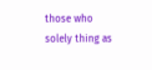those who solely thing as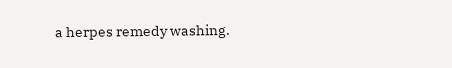a herpes remedy washing.